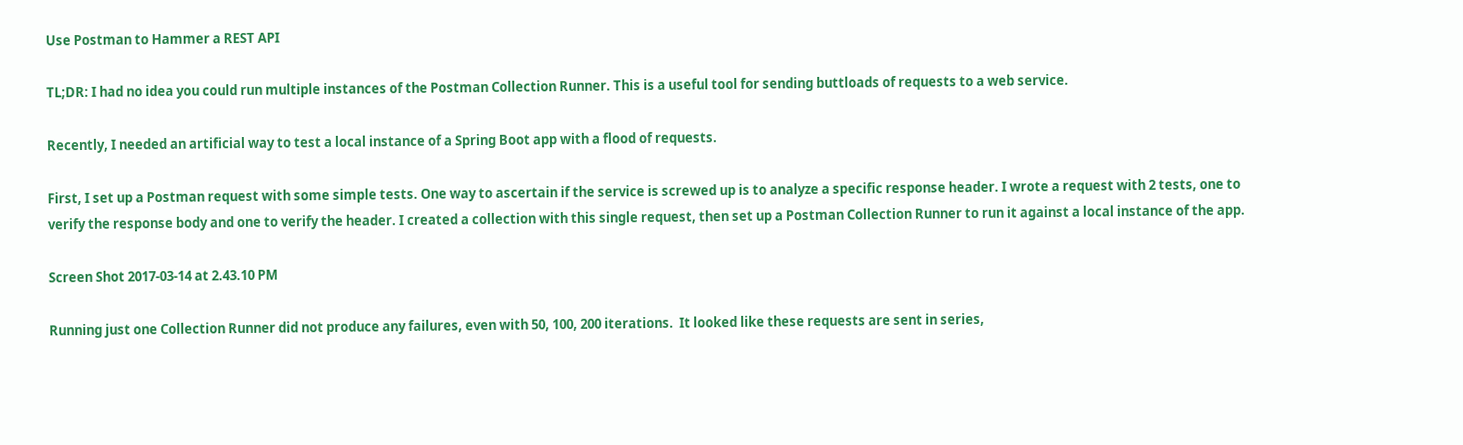Use Postman to Hammer a REST API

TL;DR: I had no idea you could run multiple instances of the Postman Collection Runner. This is a useful tool for sending buttloads of requests to a web service.

Recently, I needed an artificial way to test a local instance of a Spring Boot app with a flood of requests.

First, I set up a Postman request with some simple tests. One way to ascertain if the service is screwed up is to analyze a specific response header. I wrote a request with 2 tests, one to verify the response body and one to verify the header. I created a collection with this single request, then set up a Postman Collection Runner to run it against a local instance of the app.

Screen Shot 2017-03-14 at 2.43.10 PM

Running just one Collection Runner did not produce any failures, even with 50, 100, 200 iterations.  It looked like these requests are sent in series,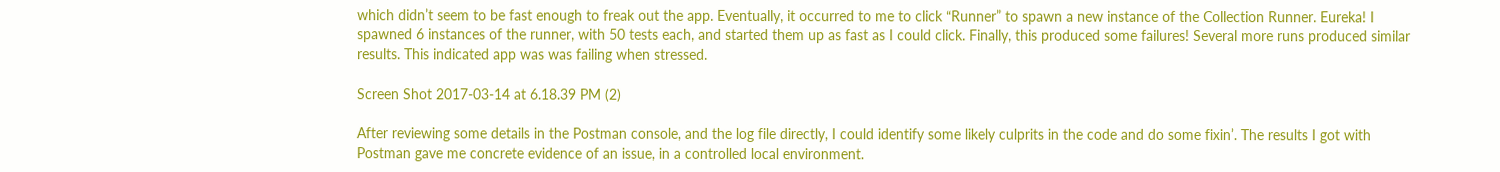which didn’t seem to be fast enough to freak out the app. Eventually, it occurred to me to click “Runner” to spawn a new instance of the Collection Runner. Eureka! I spawned 6 instances of the runner, with 50 tests each, and started them up as fast as I could click. Finally, this produced some failures! Several more runs produced similar results. This indicated app was was failing when stressed.

Screen Shot 2017-03-14 at 6.18.39 PM (2)

After reviewing some details in the Postman console, and the log file directly, I could identify some likely culprits in the code and do some fixin’. The results I got with Postman gave me concrete evidence of an issue, in a controlled local environment.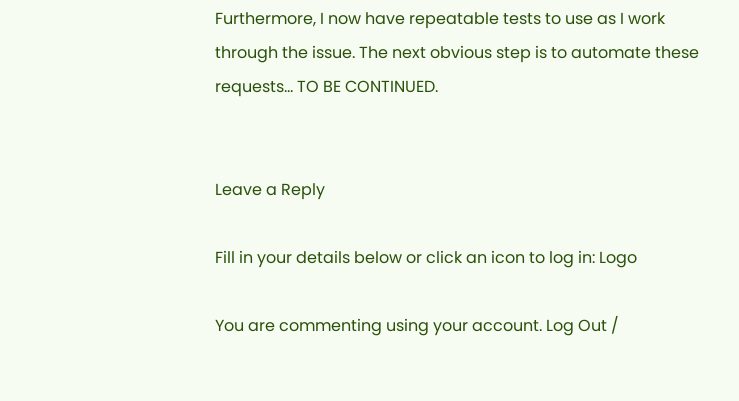Furthermore, I now have repeatable tests to use as I work through the issue. The next obvious step is to automate these requests… TO BE CONTINUED.


Leave a Reply

Fill in your details below or click an icon to log in: Logo

You are commenting using your account. Log Out /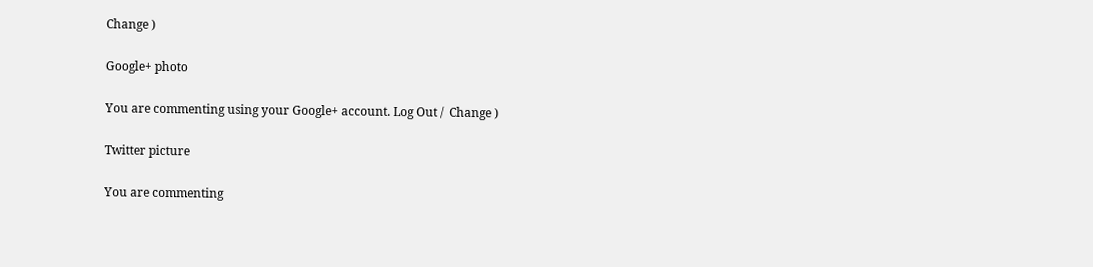Change )

Google+ photo

You are commenting using your Google+ account. Log Out /  Change )

Twitter picture

You are commenting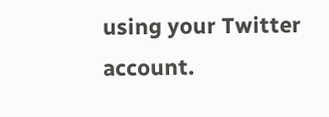using your Twitter account.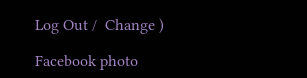Log Out /  Change )

Facebook photo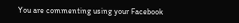You are commenting using your Facebook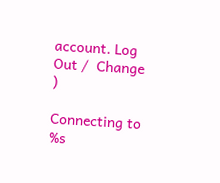account. Log Out /  Change )

Connecting to %s